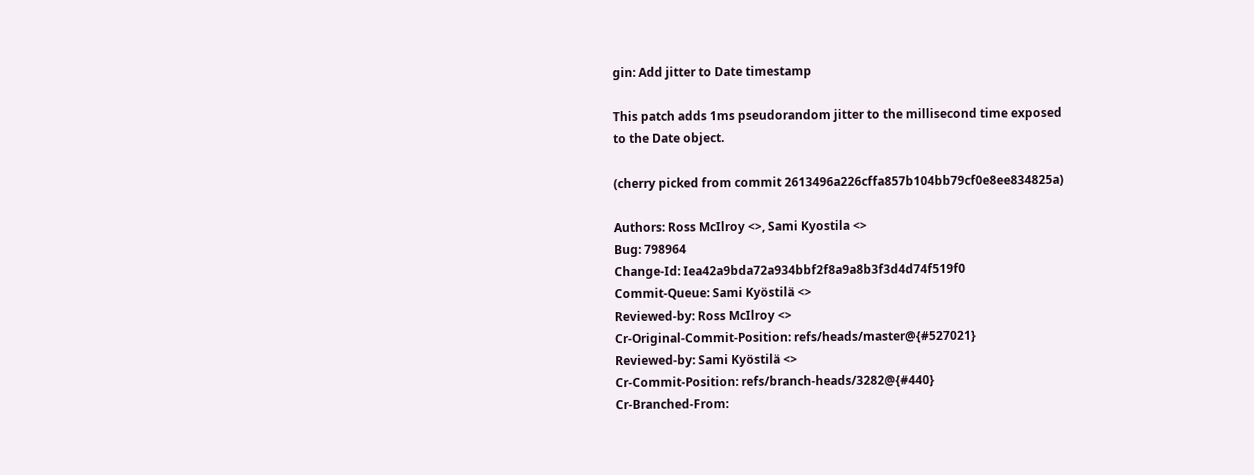gin: Add jitter to Date timestamp

This patch adds 1ms pseudorandom jitter to the millisecond time exposed
to the Date object.

(cherry picked from commit 2613496a226cffa857b104bb79cf0e8ee834825a)

Authors: Ross McIlroy <>, Sami Kyostila <>
Bug: 798964
Change-Id: Iea42a9bda72a934bbf2f8a9a8b3f3d4d74f519f0
Commit-Queue: Sami Kyöstilä <>
Reviewed-by: Ross McIlroy <>
Cr-Original-Commit-Position: refs/heads/master@{#527021}
Reviewed-by: Sami Kyöstilä <>
Cr-Commit-Position: refs/branch-heads/3282@{#440}
Cr-Branched-From: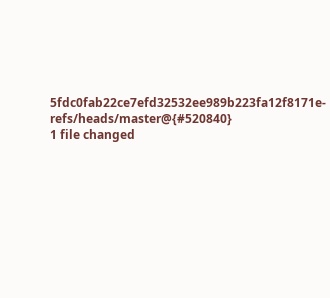5fdc0fab22ce7efd32532ee989b223fa12f8171e-refs/heads/master@{#520840}
1 file changed